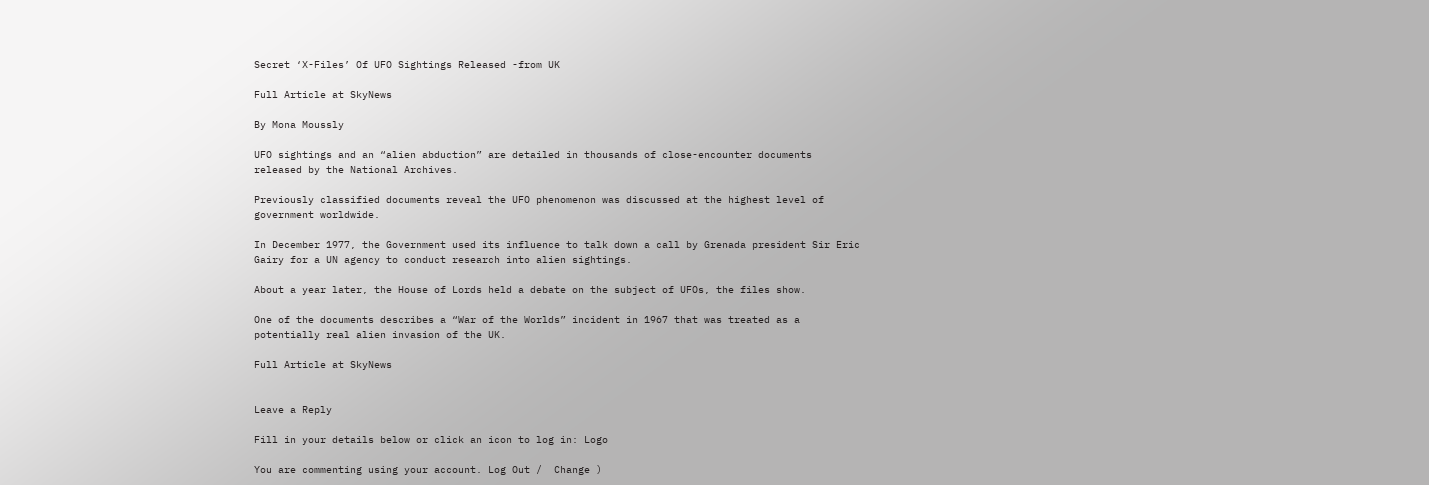Secret ‘X-Files’ Of UFO Sightings Released -from UK

Full Article at SkyNews

By Mona Moussly

UFO sightings and an “alien abduction” are detailed in thousands of close-encounter documents released by the National Archives.

Previously classified documents reveal the UFO phenomenon was discussed at the highest level of government worldwide.

In December 1977, the Government used its influence to talk down a call by Grenada president Sir Eric Gairy for a UN agency to conduct research into alien sightings.

About a year later, the House of Lords held a debate on the subject of UFOs, the files show.

One of the documents describes a “War of the Worlds” incident in 1967 that was treated as a potentially real alien invasion of the UK.

Full Article at SkyNews


Leave a Reply

Fill in your details below or click an icon to log in: Logo

You are commenting using your account. Log Out /  Change )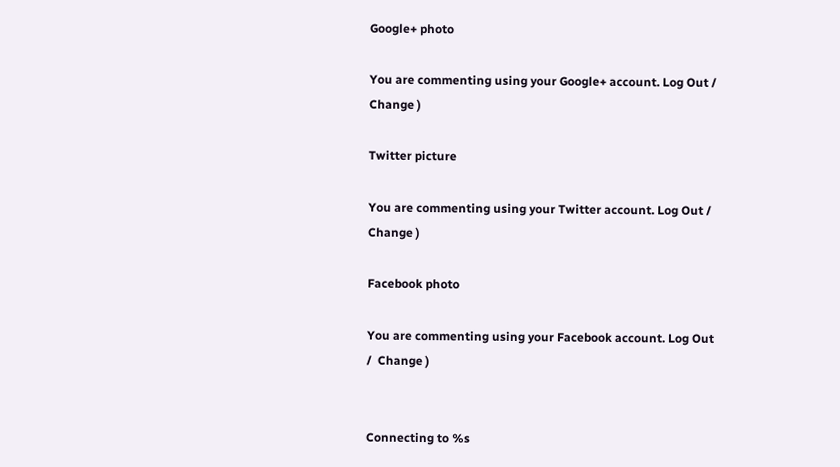Google+ photo

You are commenting using your Google+ account. Log Out /  Change )

Twitter picture

You are commenting using your Twitter account. Log Out /  Change )

Facebook photo

You are commenting using your Facebook account. Log Out /  Change )


Connecting to %s